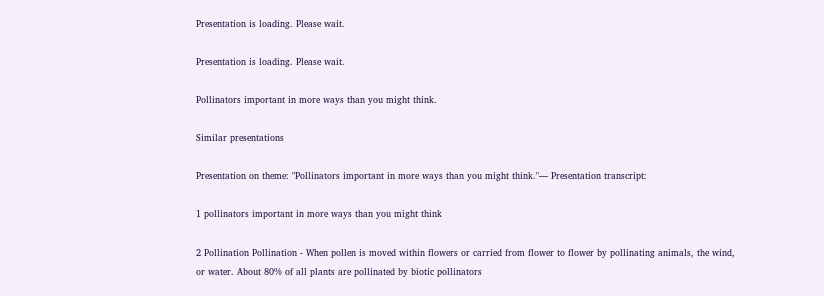Presentation is loading. Please wait.

Presentation is loading. Please wait.

Pollinators important in more ways than you might think.

Similar presentations

Presentation on theme: "Pollinators important in more ways than you might think."— Presentation transcript:

1 pollinators important in more ways than you might think

2 Pollination Pollination - When pollen is moved within flowers or carried from flower to flower by pollinating animals, the wind, or water. About 80% of all plants are pollinated by biotic pollinators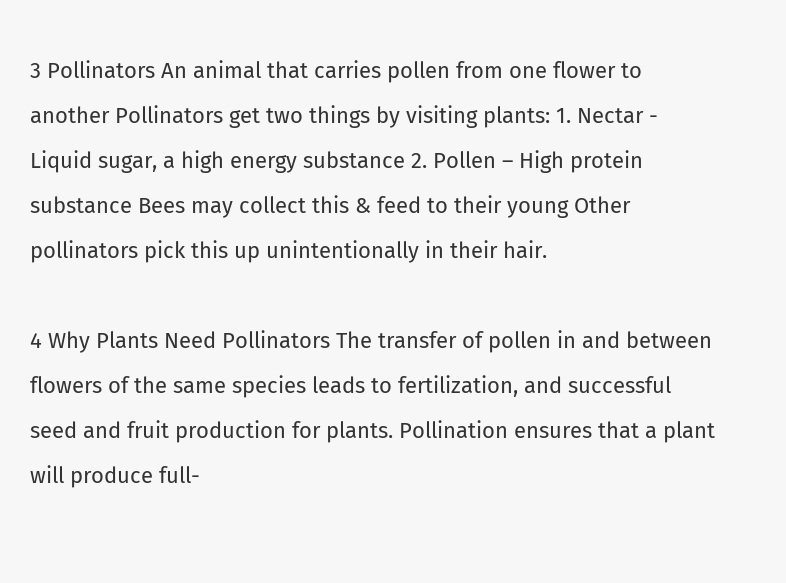3 Pollinators An animal that carries pollen from one flower to another Pollinators get two things by visiting plants: 1. Nectar - Liquid sugar, a high energy substance 2. Pollen – High protein substance Bees may collect this & feed to their young Other pollinators pick this up unintentionally in their hair.

4 Why Plants Need Pollinators The transfer of pollen in and between flowers of the same species leads to fertilization, and successful seed and fruit production for plants. Pollination ensures that a plant will produce full-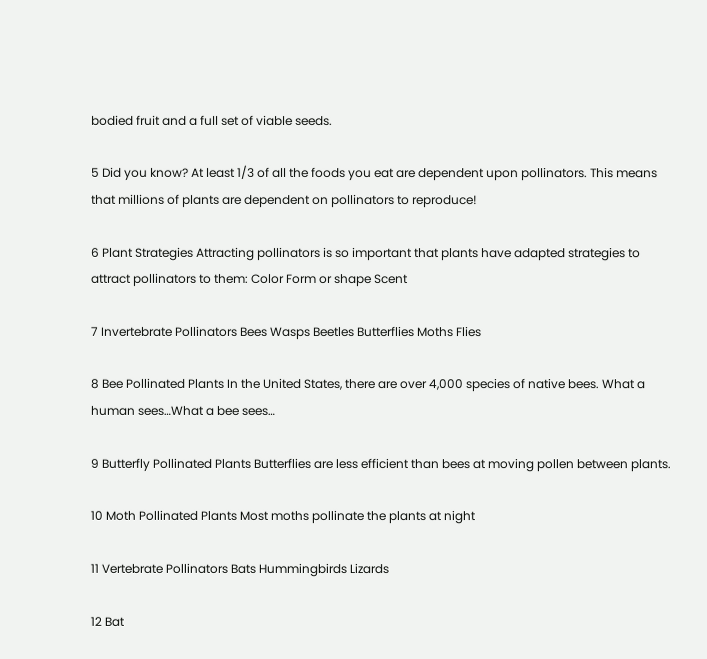bodied fruit and a full set of viable seeds.

5 Did you know? At least 1/3 of all the foods you eat are dependent upon pollinators. This means that millions of plants are dependent on pollinators to reproduce!

6 Plant Strategies Attracting pollinators is so important that plants have adapted strategies to attract pollinators to them: Color Form or shape Scent

7 Invertebrate Pollinators Bees Wasps Beetles Butterflies Moths Flies

8 Bee Pollinated Plants In the United States, there are over 4,000 species of native bees. What a human sees…What a bee sees…

9 Butterfly Pollinated Plants Butterflies are less efficient than bees at moving pollen between plants.

10 Moth Pollinated Plants Most moths pollinate the plants at night

11 Vertebrate Pollinators Bats Hummingbirds Lizards

12 Bat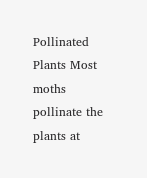Pollinated Plants Most moths pollinate the plants at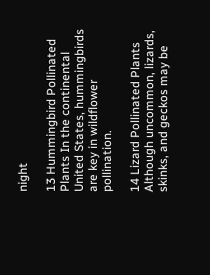night

13 Hummingbird Pollinated Plants In the continental United States, hummingbirds are key in wildflower pollination.

14 Lizard Pollinated Plants Although uncommon, lizards, skinks, and geckos may be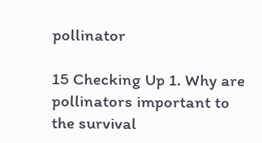pollinator

15 Checking Up 1. Why are pollinators important to the survival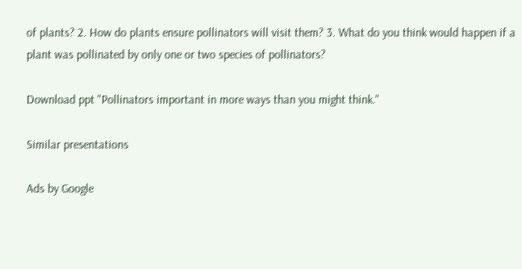of plants? 2. How do plants ensure pollinators will visit them? 3. What do you think would happen if a plant was pollinated by only one or two species of pollinators?

Download ppt "Pollinators important in more ways than you might think."

Similar presentations

Ads by Google